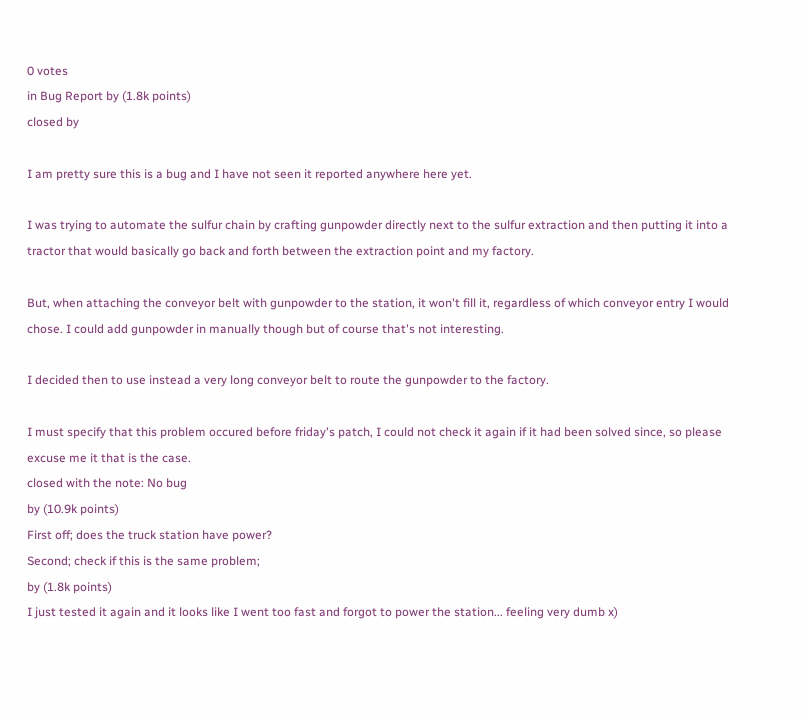0 votes
in Bug Report by (1.8k points)
closed by

I am pretty sure this is a bug and I have not seen it reported anywhere here yet.

I was trying to automate the sulfur chain by crafting gunpowder directly next to the sulfur extraction and then putting it into a tractor that would basically go back and forth between the extraction point and my factory.

But, when attaching the conveyor belt with gunpowder to the station, it won't fill it, regardless of which conveyor entry I would chose. I could add gunpowder in manually though but of course that's not interesting.

I decided then to use instead a very long conveyor belt to route the gunpowder to the factory.

I must specify that this problem occured before friday's patch, I could not check it again if it had been solved since, so please excuse me it that is the case.
closed with the note: No bug
by (10.9k points)
First off; does the truck station have power?
Second; check if this is the same problem;
by (1.8k points)
I just tested it again and it looks like I went too fast and forgot to power the station... feeling very dumb x)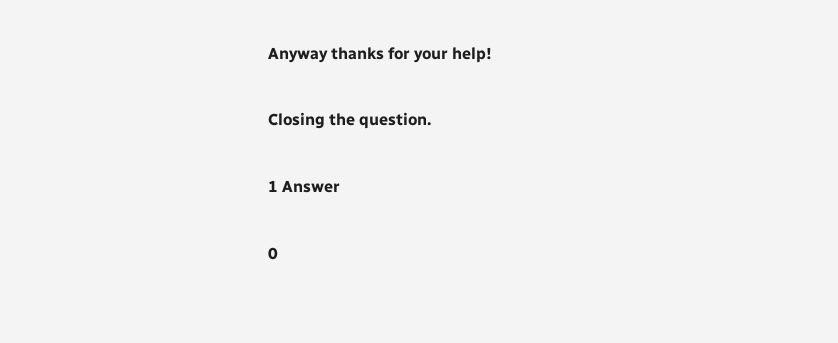Anyway thanks for your help!

Closing the question.

1 Answer

0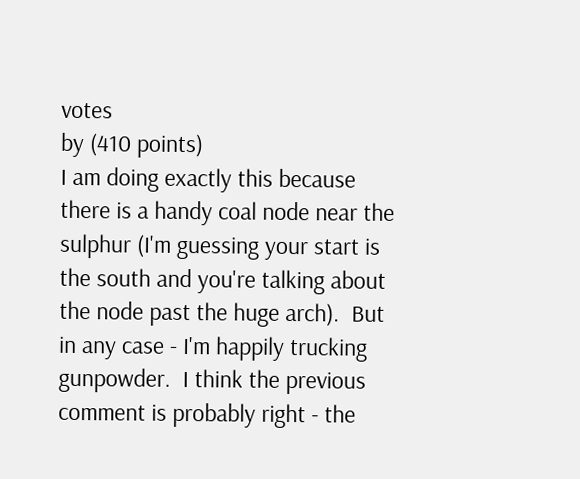votes
by (410 points)
I am doing exactly this because there is a handy coal node near the sulphur (I'm guessing your start is the south and you're talking about the node past the huge arch).  But in any case - I'm happily trucking gunpowder.  I think the previous comment is probably right - the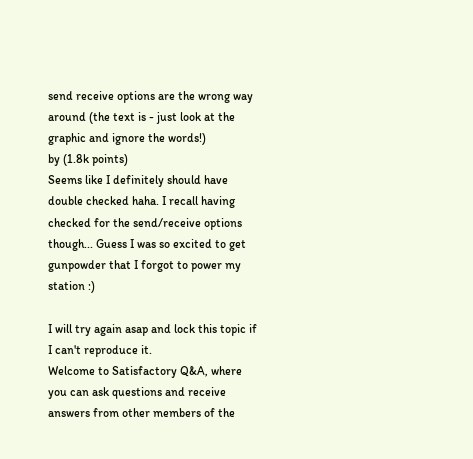send receive options are the wrong way around (the text is - just look at the graphic and ignore the words!)
by (1.8k points)
Seems like I definitely should have double checked haha. I recall having checked for the send/receive options though... Guess I was so excited to get gunpowder that I forgot to power my station :)

I will try again asap and lock this topic if I can't reproduce it.
Welcome to Satisfactory Q&A, where you can ask questions and receive answers from other members of the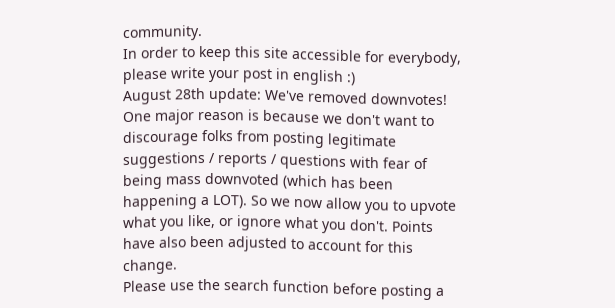community.
In order to keep this site accessible for everybody, please write your post in english :)
August 28th update: We've removed downvotes! One major reason is because we don't want to discourage folks from posting legitimate suggestions / reports / questions with fear of being mass downvoted (which has been happening a LOT). So we now allow you to upvote what you like, or ignore what you don't. Points have also been adjusted to account for this change.
Please use the search function before posting a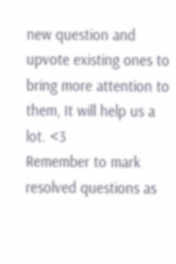new question and upvote existing ones to bring more attention to them, It will help us a lot. <3
Remember to mark resolved questions as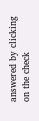answered by clicking on the check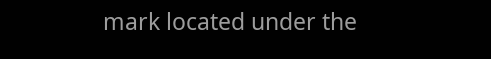mark located under the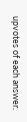upvotes of each answer.